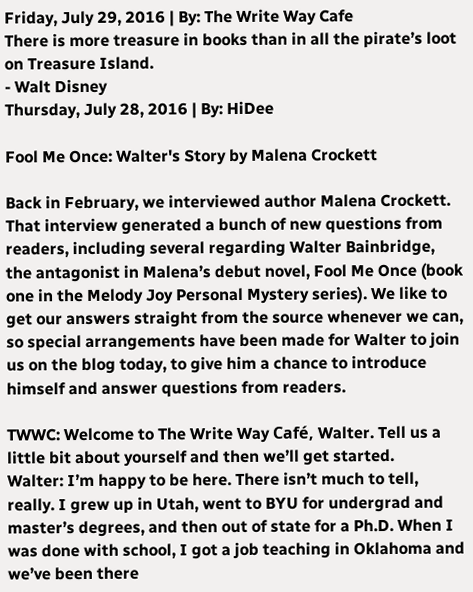Friday, July 29, 2016 | By: The Write Way Cafe
There is more treasure in books than in all the pirate’s loot on Treasure Island.
- Walt Disney
Thursday, July 28, 2016 | By: HiDee

Fool Me Once: Walter's Story by Malena Crockett

Back in February, we interviewed author Malena Crockett. That interview generated a bunch of new questions from readers, including several regarding Walter Bainbridge, the antagonist in Malena’s debut novel, Fool Me Once (book one in the Melody Joy Personal Mystery series). We like to get our answers straight from the source whenever we can, so special arrangements have been made for Walter to join us on the blog today, to give him a chance to introduce himself and answer questions from readers.

TWWC: Welcome to The Write Way Café, Walter. Tell us a little bit about yourself and then we’ll get started.
Walter: I’m happy to be here. There isn’t much to tell, really. I grew up in Utah, went to BYU for undergrad and master’s degrees, and then out of state for a Ph.D. When I was done with school, I got a job teaching in Oklahoma and we’ve been there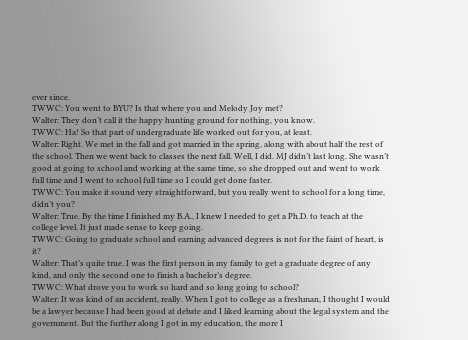ever since.
TWWC: You went to BYU? Is that where you and Melody Joy met?
Walter: They don’t call it the happy hunting ground for nothing, you know.
TWWC: Ha! So that part of undergraduate life worked out for you, at least.
Walter: Right. We met in the fall and got married in the spring, along with about half the rest of the school. Then we went back to classes the next fall. Well, I did. MJ didn’t last long. She wasn’t good at going to school and working at the same time, so she dropped out and went to work full time and I went to school full time so I could get done faster.
TWWC: You make it sound very straightforward, but you really went to school for a long time, didn’t you?
Walter: True. By the time I finished my B.A., I knew I needed to get a Ph.D. to teach at the college level. It just made sense to keep going.
TWWC: Going to graduate school and earning advanced degrees is not for the faint of heart, is it?
Walter: That’s quite true. I was the first person in my family to get a graduate degree of any kind, and only the second one to finish a bachelor’s degree.
TWWC: What drove you to work so hard and so long going to school?
Walter: It was kind of an accident, really. When I got to college as a freshman, I thought I would be a lawyer because I had been good at debate and I liked learning about the legal system and the government. But the further along I got in my education, the more I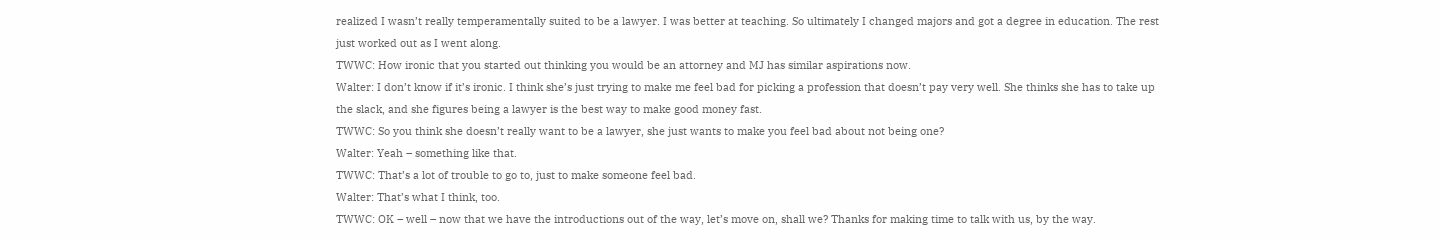realized I wasn’t really temperamentally suited to be a lawyer. I was better at teaching. So ultimately I changed majors and got a degree in education. The rest just worked out as I went along.
TWWC: How ironic that you started out thinking you would be an attorney and MJ has similar aspirations now.
Walter: I don’t know if it’s ironic. I think she’s just trying to make me feel bad for picking a profession that doesn’t pay very well. She thinks she has to take up the slack, and she figures being a lawyer is the best way to make good money fast.
TWWC: So you think she doesn’t really want to be a lawyer, she just wants to make you feel bad about not being one?
Walter: Yeah – something like that.
TWWC: That’s a lot of trouble to go to, just to make someone feel bad.
Walter: That’s what I think, too.
TWWC: OK – well – now that we have the introductions out of the way, let’s move on, shall we? Thanks for making time to talk with us, by the way.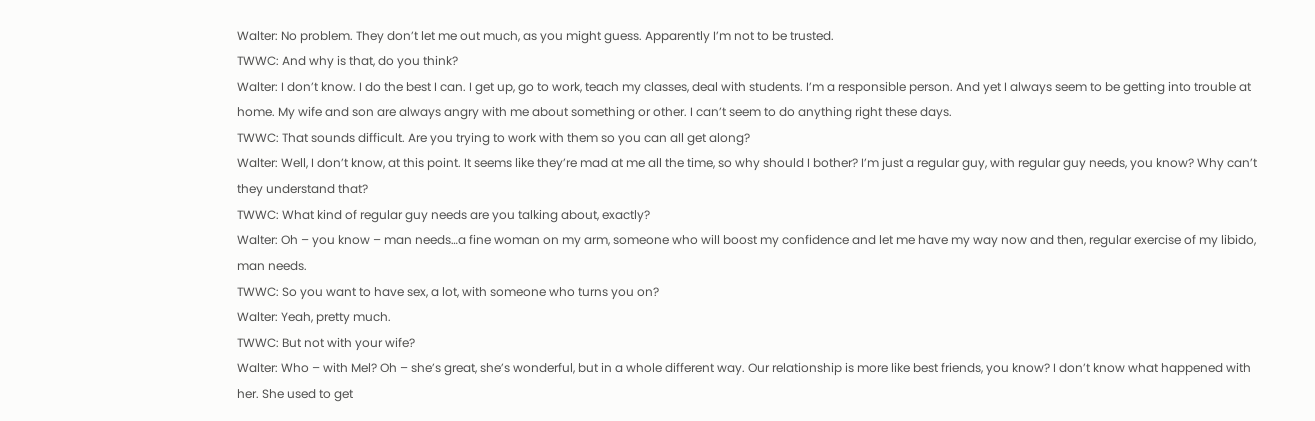Walter: No problem. They don’t let me out much, as you might guess. Apparently I’m not to be trusted.
TWWC: And why is that, do you think?
Walter: I don’t know. I do the best I can. I get up, go to work, teach my classes, deal with students. I’m a responsible person. And yet I always seem to be getting into trouble at home. My wife and son are always angry with me about something or other. I can’t seem to do anything right these days.
TWWC: That sounds difficult. Are you trying to work with them so you can all get along?
Walter: Well, I don’t know, at this point. It seems like they’re mad at me all the time, so why should I bother? I’m just a regular guy, with regular guy needs, you know? Why can’t they understand that?
TWWC: What kind of regular guy needs are you talking about, exactly?
Walter: Oh – you know – man needs…a fine woman on my arm, someone who will boost my confidence and let me have my way now and then, regular exercise of my libido, man needs.
TWWC: So you want to have sex, a lot, with someone who turns you on?
Walter: Yeah, pretty much.
TWWC: But not with your wife?
Walter: Who – with Mel? Oh – she’s great, she’s wonderful, but in a whole different way. Our relationship is more like best friends, you know? I don’t know what happened with her. She used to get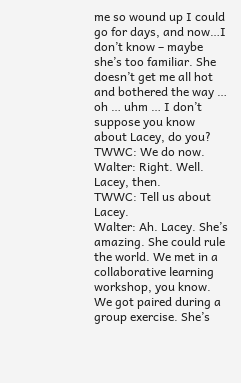me so wound up I could go for days, and now…I don’t know – maybe she’s too familiar. She doesn’t get me all hot and bothered the way … oh … uhm … I don’t suppose you know about Lacey, do you?
TWWC: We do now.
Walter: Right. Well. Lacey, then.
TWWC: Tell us about Lacey.
Walter: Ah. Lacey. She’s amazing. She could rule the world. We met in a collaborative learning workshop, you know. We got paired during a group exercise. She’s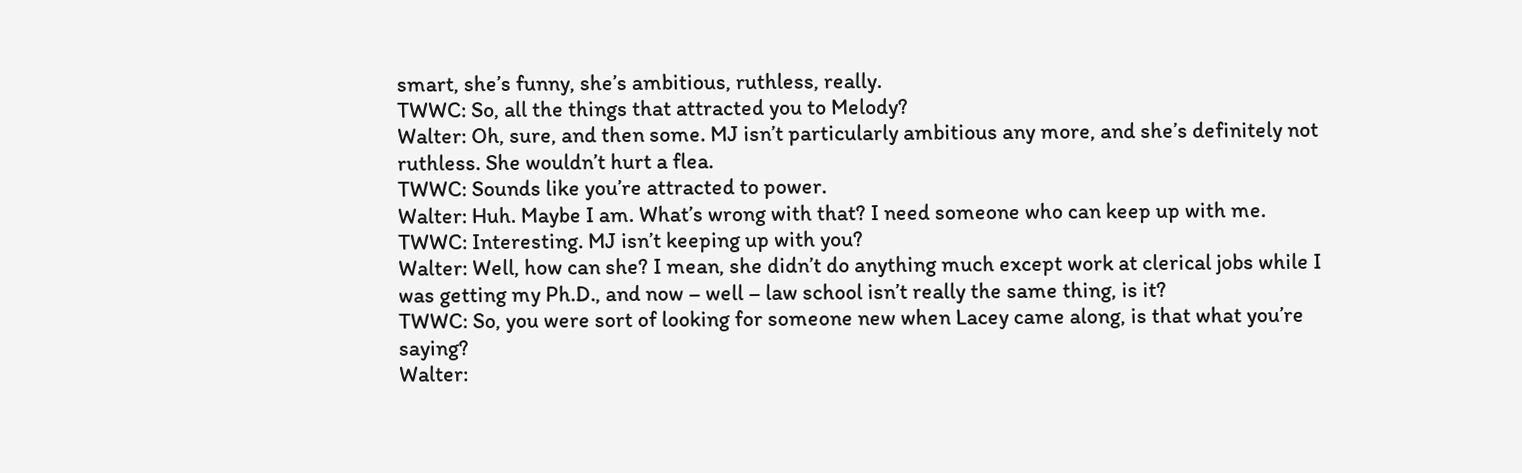smart, she’s funny, she’s ambitious, ruthless, really.
TWWC: So, all the things that attracted you to Melody?
Walter: Oh, sure, and then some. MJ isn’t particularly ambitious any more, and she’s definitely not ruthless. She wouldn’t hurt a flea.
TWWC: Sounds like you’re attracted to power.
Walter: Huh. Maybe I am. What’s wrong with that? I need someone who can keep up with me.
TWWC: Interesting. MJ isn’t keeping up with you?
Walter: Well, how can she? I mean, she didn’t do anything much except work at clerical jobs while I was getting my Ph.D., and now – well – law school isn’t really the same thing, is it?
TWWC: So, you were sort of looking for someone new when Lacey came along, is that what you’re saying?
Walter: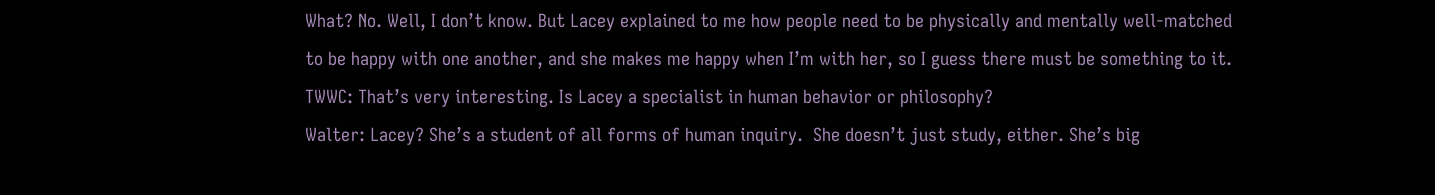What? No. Well, I don’t know. But Lacey explained to me how people need to be physically and mentally well-matched to be happy with one another, and she makes me happy when I’m with her, so I guess there must be something to it.
TWWC: That’s very interesting. Is Lacey a specialist in human behavior or philosophy?
Walter: Lacey? She’s a student of all forms of human inquiry.  She doesn’t just study, either. She’s big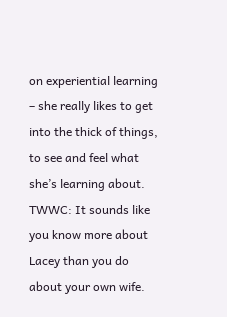on experiential learning – she really likes to get into the thick of things, to see and feel what she’s learning about.
TWWC: It sounds like you know more about Lacey than you do about your own wife.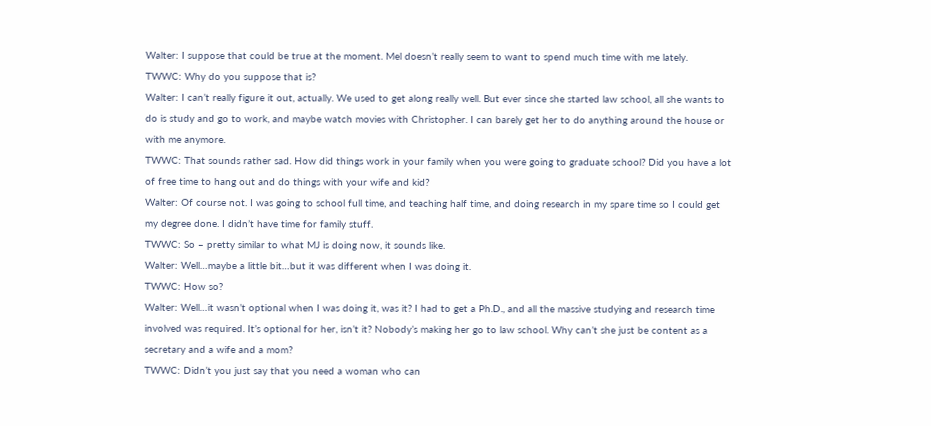Walter: I suppose that could be true at the moment. Mel doesn’t really seem to want to spend much time with me lately.
TWWC: Why do you suppose that is?
Walter: I can’t really figure it out, actually. We used to get along really well. But ever since she started law school, all she wants to do is study and go to work, and maybe watch movies with Christopher. I can barely get her to do anything around the house or with me anymore.
TWWC: That sounds rather sad. How did things work in your family when you were going to graduate school? Did you have a lot of free time to hang out and do things with your wife and kid?
Walter: Of course not. I was going to school full time, and teaching half time, and doing research in my spare time so I could get my degree done. I didn’t have time for family stuff.
TWWC: So – pretty similar to what MJ is doing now, it sounds like.
Walter: Well…maybe a little bit…but it was different when I was doing it.
TWWC: How so?
Walter: Well…it wasn’t optional when I was doing it, was it? I had to get a Ph.D., and all the massive studying and research time involved was required. It’s optional for her, isn’t it? Nobody’s making her go to law school. Why can’t she just be content as a secretary and a wife and a mom?
TWWC: Didn’t you just say that you need a woman who can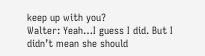keep up with you?
Walter: Yeah…I guess I did. But I didn’t mean she should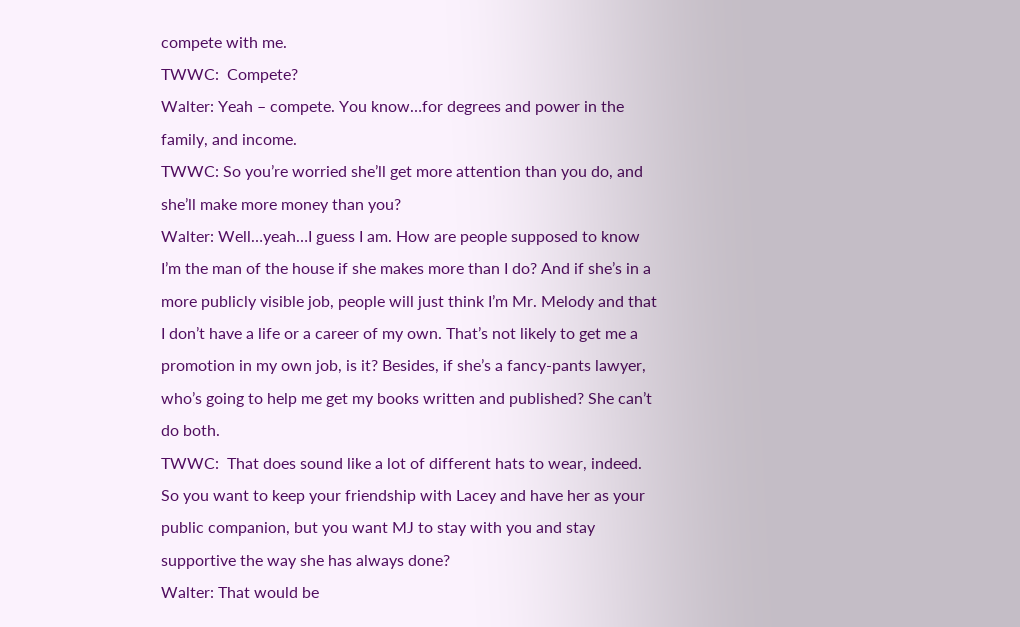compete with me.
TWWC:  Compete?
Walter: Yeah – compete. You know…for degrees and power in the family, and income.
TWWC: So you’re worried she’ll get more attention than you do, and she’ll make more money than you?
Walter: Well…yeah…I guess I am. How are people supposed to know I’m the man of the house if she makes more than I do? And if she’s in a more publicly visible job, people will just think I’m Mr. Melody and that I don’t have a life or a career of my own. That’s not likely to get me a promotion in my own job, is it? Besides, if she’s a fancy-pants lawyer, who’s going to help me get my books written and published? She can’t do both.
TWWC:  That does sound like a lot of different hats to wear, indeed.  So you want to keep your friendship with Lacey and have her as your public companion, but you want MJ to stay with you and stay supportive the way she has always done?
Walter: That would be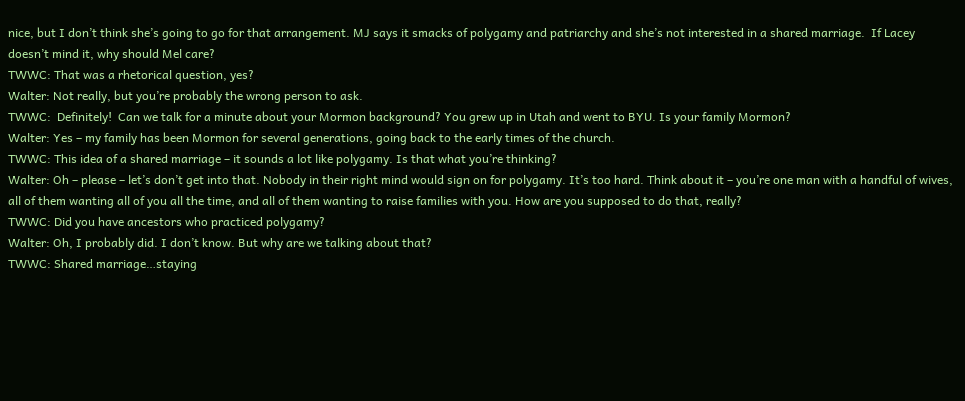nice, but I don’t think she’s going to go for that arrangement. MJ says it smacks of polygamy and patriarchy and she’s not interested in a shared marriage.  If Lacey doesn’t mind it, why should Mel care?
TWWC: That was a rhetorical question, yes?
Walter: Not really, but you’re probably the wrong person to ask.
TWWC:  Definitely!  Can we talk for a minute about your Mormon background? You grew up in Utah and went to BYU. Is your family Mormon?
Walter: Yes – my family has been Mormon for several generations, going back to the early times of the church.
TWWC: This idea of a shared marriage – it sounds a lot like polygamy. Is that what you’re thinking?
Walter: Oh – please – let’s don’t get into that. Nobody in their right mind would sign on for polygamy. It’s too hard. Think about it – you’re one man with a handful of wives, all of them wanting all of you all the time, and all of them wanting to raise families with you. How are you supposed to do that, really?
TWWC: Did you have ancestors who practiced polygamy?
Walter: Oh, I probably did. I don’t know. But why are we talking about that?
TWWC: Shared marriage…staying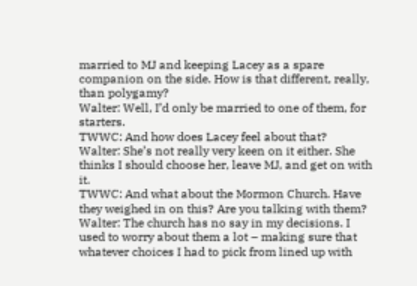married to MJ and keeping Lacey as a spare companion on the side. How is that different, really, than polygamy?
Walter: Well, I’d only be married to one of them, for starters.
TWWC: And how does Lacey feel about that?
Walter: She’s not really very keen on it either. She thinks I should choose her, leave MJ, and get on with it.
TWWC: And what about the Mormon Church. Have they weighed in on this? Are you talking with them?
Walter: The church has no say in my decisions. I used to worry about them a lot – making sure that whatever choices I had to pick from lined up with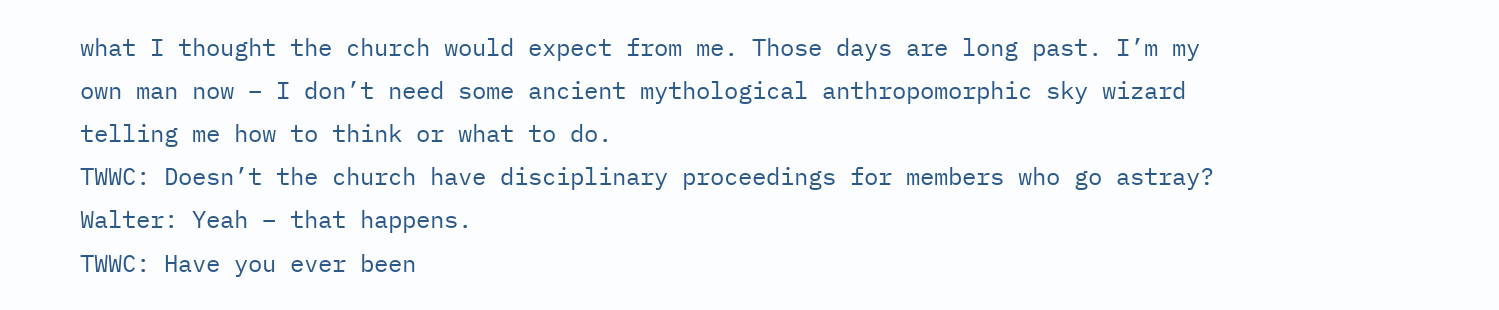what I thought the church would expect from me. Those days are long past. I’m my own man now – I don’t need some ancient mythological anthropomorphic sky wizard telling me how to think or what to do.
TWWC: Doesn’t the church have disciplinary proceedings for members who go astray?
Walter: Yeah – that happens.
TWWC: Have you ever been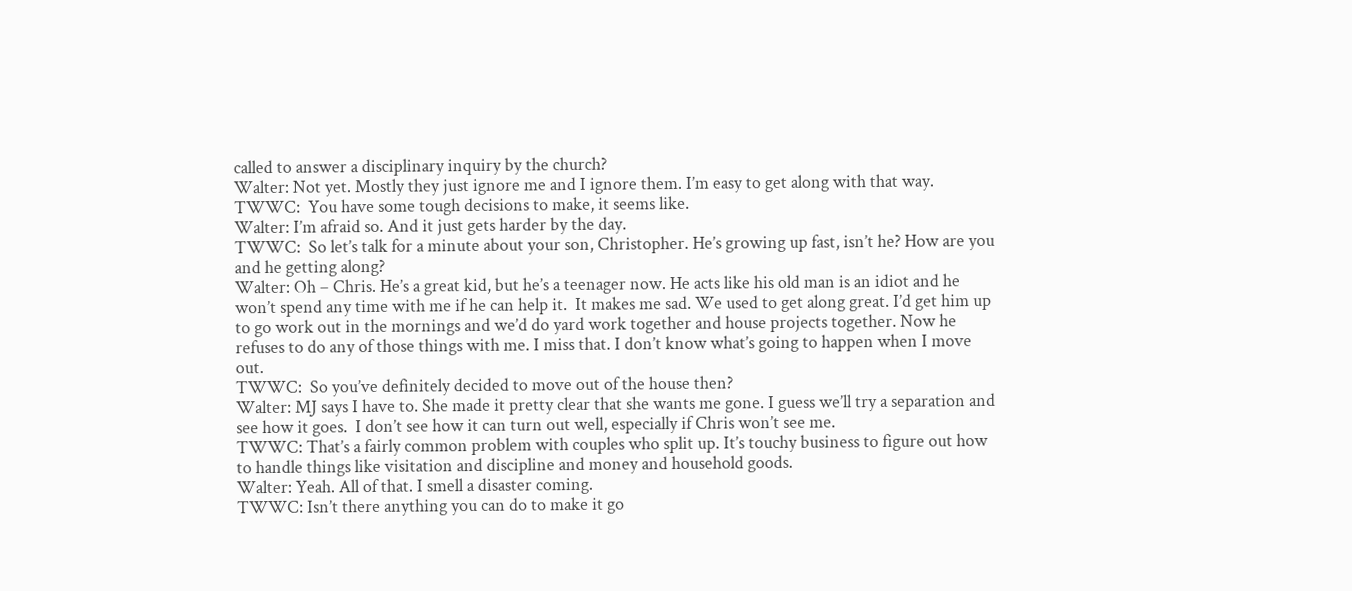called to answer a disciplinary inquiry by the church?
Walter: Not yet. Mostly they just ignore me and I ignore them. I’m easy to get along with that way.
TWWC:  You have some tough decisions to make, it seems like.
Walter: I’m afraid so. And it just gets harder by the day.
TWWC:  So let’s talk for a minute about your son, Christopher. He’s growing up fast, isn’t he? How are you and he getting along?
Walter: Oh – Chris. He’s a great kid, but he’s a teenager now. He acts like his old man is an idiot and he won’t spend any time with me if he can help it.  It makes me sad. We used to get along great. I’d get him up to go work out in the mornings and we’d do yard work together and house projects together. Now he refuses to do any of those things with me. I miss that. I don’t know what’s going to happen when I move out.
TWWC:  So you’ve definitely decided to move out of the house then?
Walter: MJ says I have to. She made it pretty clear that she wants me gone. I guess we’ll try a separation and see how it goes.  I don’t see how it can turn out well, especially if Chris won’t see me.
TWWC: That’s a fairly common problem with couples who split up. It’s touchy business to figure out how to handle things like visitation and discipline and money and household goods.
Walter: Yeah. All of that. I smell a disaster coming.
TWWC: Isn’t there anything you can do to make it go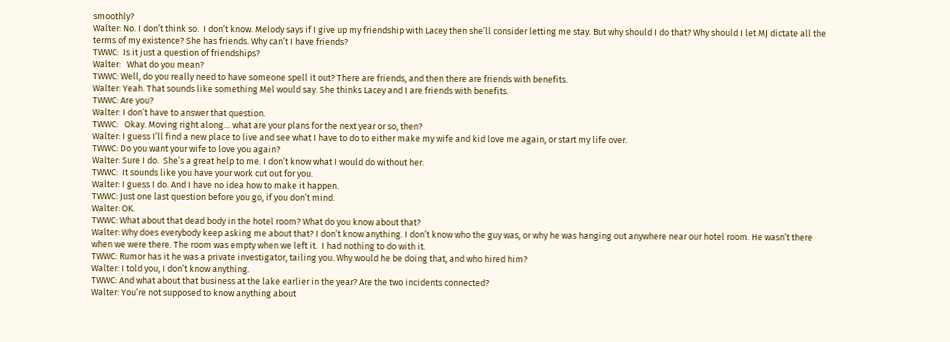smoothly?
Walter: No. I don’t think so.  I don’t know. Melody says if I give up my friendship with Lacey then she’ll consider letting me stay. But why should I do that? Why should I let MJ dictate all the terms of my existence? She has friends. Why can’t I have friends?
TWWC:  Is it just a question of friendships?
Walter:   What do you mean?
TWWC: Well, do you really need to have someone spell it out? There are friends, and then there are friends with benefits.
Walter: Yeah. That sounds like something Mel would say. She thinks Lacey and I are friends with benefits.
TWWC: Are you?
Walter: I don’t have to answer that question.
TWWC:   Okay. Moving right along… what are your plans for the next year or so, then?
Walter: I guess I’ll find a new place to live and see what I have to do to either make my wife and kid love me again, or start my life over.
TWWC: Do you want your wife to love you again?
Walter: Sure I do.  She’s a great help to me. I don’t know what I would do without her.
TWWC:  It sounds like you have your work cut out for you.
Walter: I guess I do. And I have no idea how to make it happen.
TWWC: Just one last question before you go, if you don’t mind.
Walter: OK.
TWWC: What about that dead body in the hotel room? What do you know about that?
Walter: Why does everybody keep asking me about that? I don’t know anything. I don’t know who the guy was, or why he was hanging out anywhere near our hotel room. He wasn’t there when we were there. The room was empty when we left it.  I had nothing to do with it.
TWWC: Rumor has it he was a private investigator, tailing you. Why would he be doing that, and who hired him?
Walter: I told you, I don’t know anything.
TWWC: And what about that business at the lake earlier in the year? Are the two incidents connected?
Walter: You’re not supposed to know anything about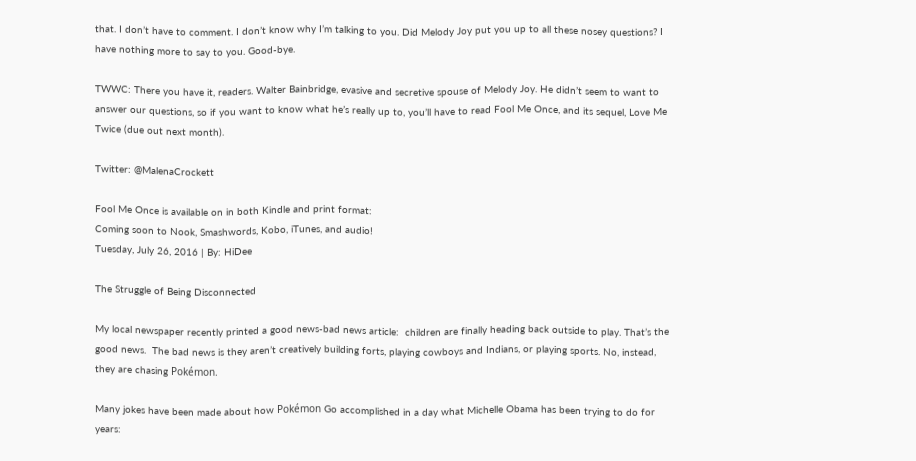that. I don’t have to comment. I don’t know why I’m talking to you. Did Melody Joy put you up to all these nosey questions? I have nothing more to say to you. Good-bye.

TWWC: There you have it, readers. Walter Bainbridge, evasive and secretive spouse of Melody Joy. He didn’t seem to want to answer our questions, so if you want to know what he’s really up to, you’ll have to read Fool Me Once, and its sequel, Love Me Twice (due out next month).

Twitter: @MalenaCrockett

Fool Me Once is available on in both Kindle and print format:
Coming soon to Nook, Smashwords, Kobo, iTunes, and audio!
Tuesday, July 26, 2016 | By: HiDee

The Struggle of Being Disconnected

My local newspaper recently printed a good news-bad news article:  children are finally heading back outside to play. That’s the good news.  The bad news is they aren’t creatively building forts, playing cowboys and Indians, or playing sports. No, instead, they are chasing Pokémon.

Many jokes have been made about how Pokémon Go accomplished in a day what Michelle Obama has been trying to do for years: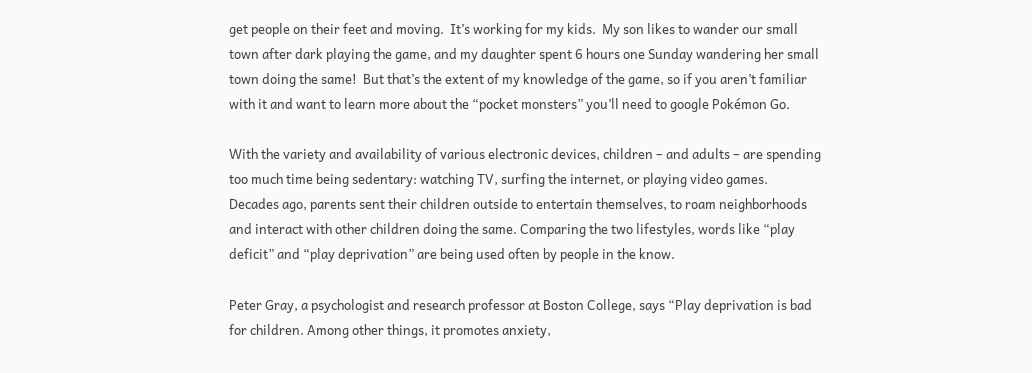get people on their feet and moving.  It’s working for my kids.  My son likes to wander our small town after dark playing the game, and my daughter spent 6 hours one Sunday wandering her small town doing the same!  But that’s the extent of my knowledge of the game, so if you aren’t familiar with it and want to learn more about the “pocket monsters” you’ll need to google Pokémon Go.

With the variety and availability of various electronic devices, children – and adults – are spending too much time being sedentary: watching TV, surfing the internet, or playing video games.  Decades ago, parents sent their children outside to entertain themselves, to roam neighborhoods and interact with other children doing the same. Comparing the two lifestyles, words like “play deficit” and “play deprivation” are being used often by people in the know.

Peter Gray, a psychologist and research professor at Boston College, says “Play deprivation is bad for children. Among other things, it promotes anxiety,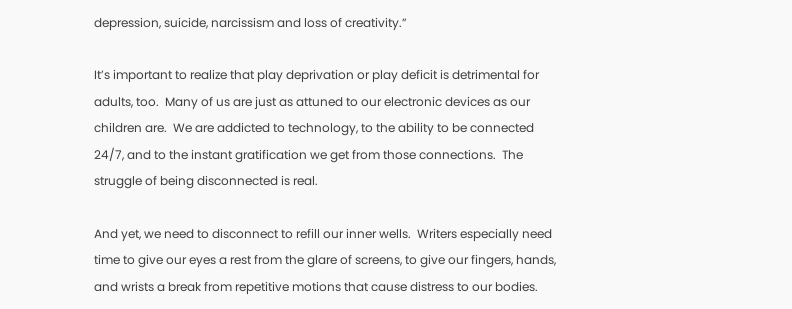depression, suicide, narcissism and loss of creativity.”

It’s important to realize that play deprivation or play deficit is detrimental for adults, too.  Many of us are just as attuned to our electronic devices as our children are.  We are addicted to technology, to the ability to be connected 24/7, and to the instant gratification we get from those connections.  The struggle of being disconnected is real.

And yet, we need to disconnect to refill our inner wells.  Writers especially need time to give our eyes a rest from the glare of screens, to give our fingers, hands, and wrists a break from repetitive motions that cause distress to our bodies.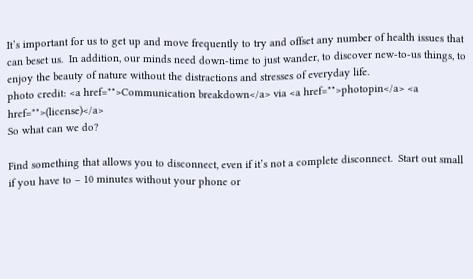It’s important for us to get up and move frequently to try and offset any number of health issues that can beset us.  In addition, our minds need down-time to just wander, to discover new-to-us things, to enjoy the beauty of nature without the distractions and stresses of everyday life.
photo credit: <a href="">Communication breakdown</a> via <a href="">photopin</a> <a href="">(license)</a>
So what can we do?

Find something that allows you to disconnect, even if it’s not a complete disconnect.  Start out small if you have to – 10 minutes without your phone or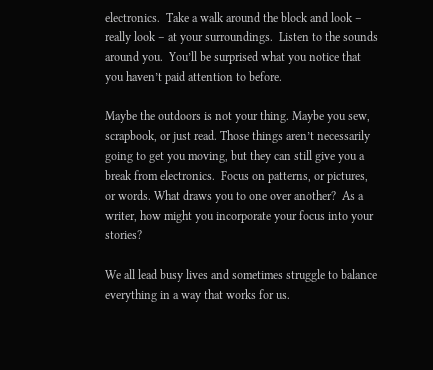electronics.  Take a walk around the block and look – really look – at your surroundings.  Listen to the sounds around you.  You’ll be surprised what you notice that you haven’t paid attention to before.

Maybe the outdoors is not your thing. Maybe you sew, scrapbook, or just read. Those things aren’t necessarily going to get you moving, but they can still give you a break from electronics.  Focus on patterns, or pictures, or words. What draws you to one over another?  As a writer, how might you incorporate your focus into your stories?

We all lead busy lives and sometimes struggle to balance everything in a way that works for us.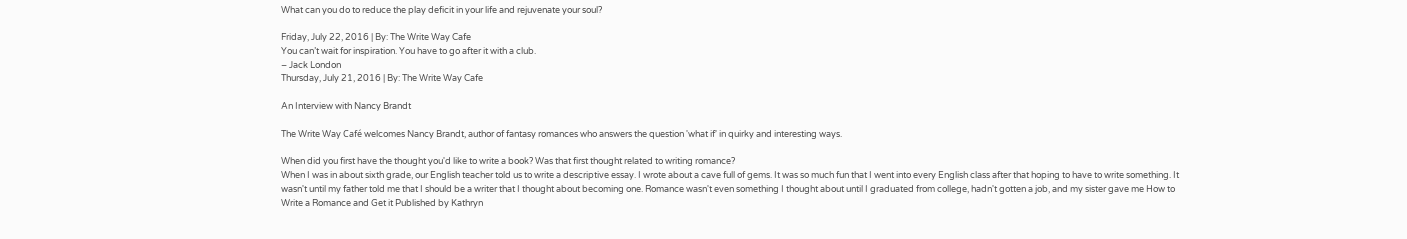What can you do to reduce the play deficit in your life and rejuvenate your soul?

Friday, July 22, 2016 | By: The Write Way Cafe
You can’t wait for inspiration. You have to go after it with a club.
– Jack London
Thursday, July 21, 2016 | By: The Write Way Cafe

An Interview with Nancy Brandt

The Write Way Café welcomes Nancy Brandt, author of fantasy romances who answers the question 'what if' in quirky and interesting ways.

When did you first have the thought you'd like to write a book? Was that first thought related to writing romance?
When I was in about sixth grade, our English teacher told us to write a descriptive essay. I wrote about a cave full of gems. It was so much fun that I went into every English class after that hoping to have to write something. It wasn't until my father told me that I should be a writer that I thought about becoming one. Romance wasn't even something I thought about until I graduated from college, hadn't gotten a job, and my sister gave me How to Write a Romance and Get it Published by Kathryn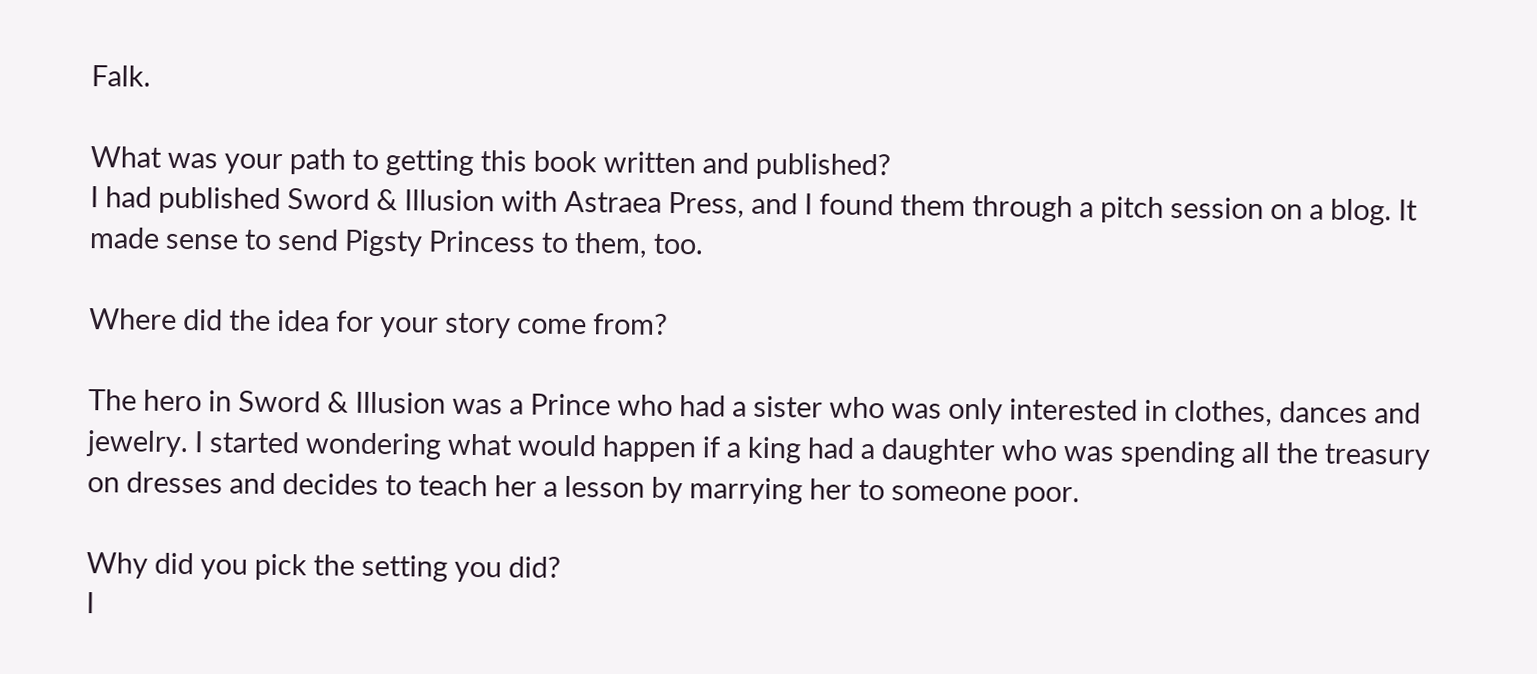Falk.

What was your path to getting this book written and published?
I had published Sword & Illusion with Astraea Press, and I found them through a pitch session on a blog. It made sense to send Pigsty Princess to them, too.

Where did the idea for your story come from?

The hero in Sword & Illusion was a Prince who had a sister who was only interested in clothes, dances and jewelry. I started wondering what would happen if a king had a daughter who was spending all the treasury on dresses and decides to teach her a lesson by marrying her to someone poor.

Why did you pick the setting you did?
I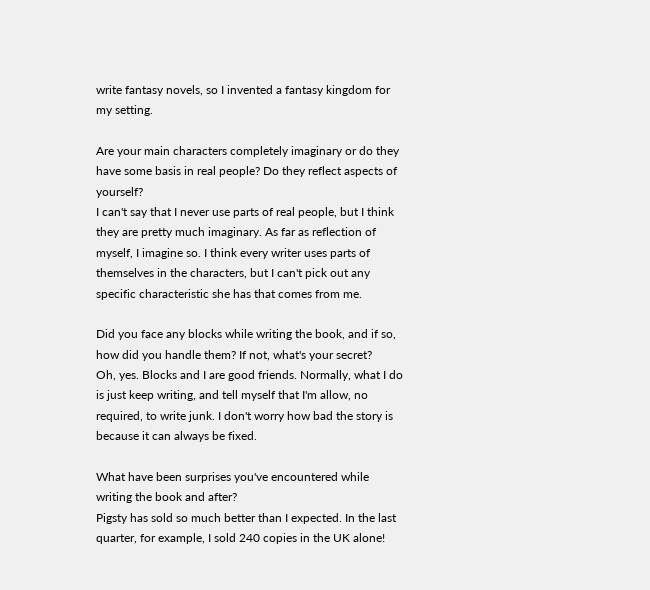write fantasy novels, so I invented a fantasy kingdom for my setting.

Are your main characters completely imaginary or do they have some basis in real people? Do they reflect aspects of yourself?
I can't say that I never use parts of real people, but I think they are pretty much imaginary. As far as reflection of myself, I imagine so. I think every writer uses parts of themselves in the characters, but I can't pick out any specific characteristic she has that comes from me.

Did you face any blocks while writing the book, and if so, how did you handle them? If not, what's your secret?
Oh, yes. Blocks and I are good friends. Normally, what I do is just keep writing, and tell myself that I'm allow, no required, to write junk. I don't worry how bad the story is because it can always be fixed.

What have been surprises you've encountered while writing the book and after?
Pigsty has sold so much better than I expected. In the last quarter, for example, I sold 240 copies in the UK alone!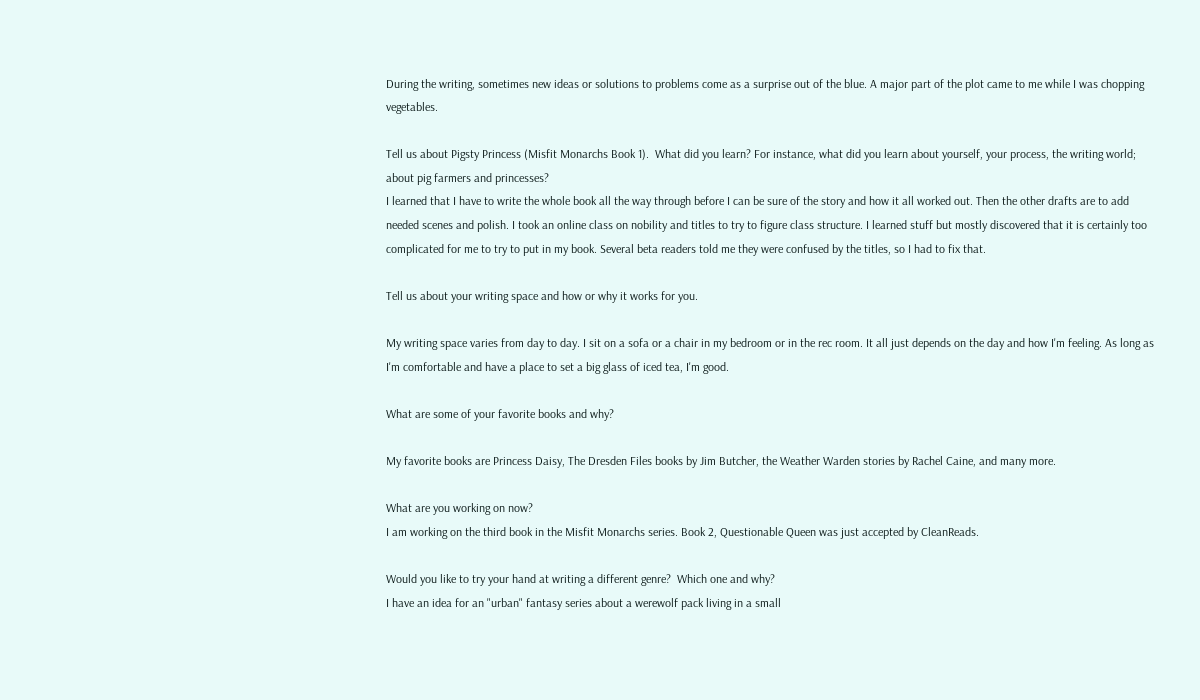During the writing, sometimes new ideas or solutions to problems come as a surprise out of the blue. A major part of the plot came to me while I was chopping vegetables.

Tell us about Pigsty Princess (Misfit Monarchs Book 1).  What did you learn? For instance, what did you learn about yourself, your process, the writing world; about pig farmers and princesses?
I learned that I have to write the whole book all the way through before I can be sure of the story and how it all worked out. Then the other drafts are to add needed scenes and polish. I took an online class on nobility and titles to try to figure class structure. I learned stuff but mostly discovered that it is certainly too complicated for me to try to put in my book. Several beta readers told me they were confused by the titles, so I had to fix that.

Tell us about your writing space and how or why it works for you.

My writing space varies from day to day. I sit on a sofa or a chair in my bedroom or in the rec room. It all just depends on the day and how I'm feeling. As long as I'm comfortable and have a place to set a big glass of iced tea, I'm good.

What are some of your favorite books and why?

My favorite books are Princess Daisy, The Dresden Files books by Jim Butcher, the Weather Warden stories by Rachel Caine, and many more.

What are you working on now?
I am working on the third book in the Misfit Monarchs series. Book 2, Questionable Queen was just accepted by CleanReads.

Would you like to try your hand at writing a different genre?  Which one and why?
I have an idea for an "urban" fantasy series about a werewolf pack living in a small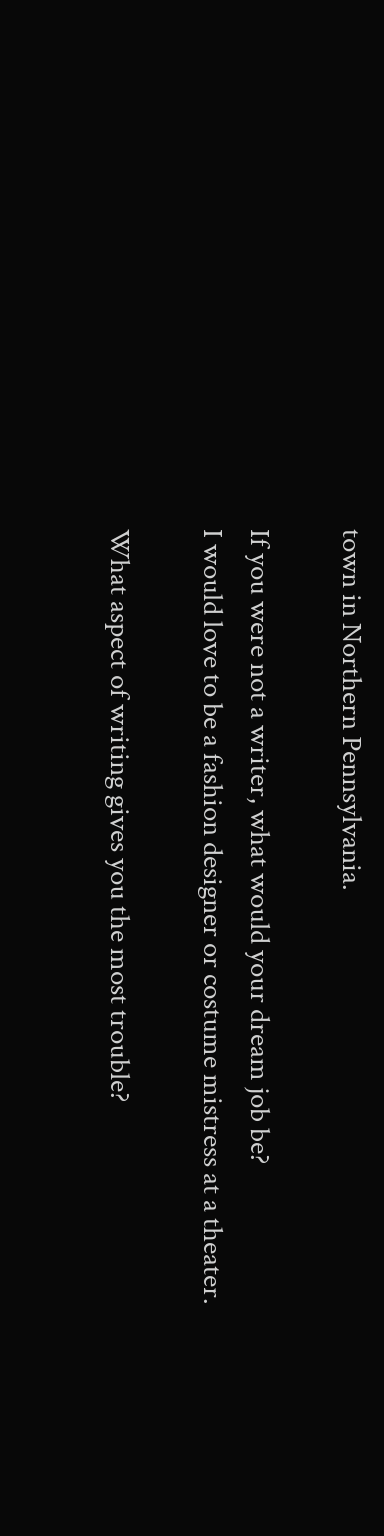town in Northern Pennsylvania.

If you were not a writer, what would your dream job be?
I would love to be a fashion designer or costume mistress at a theater.

What aspect of writing gives you the most trouble?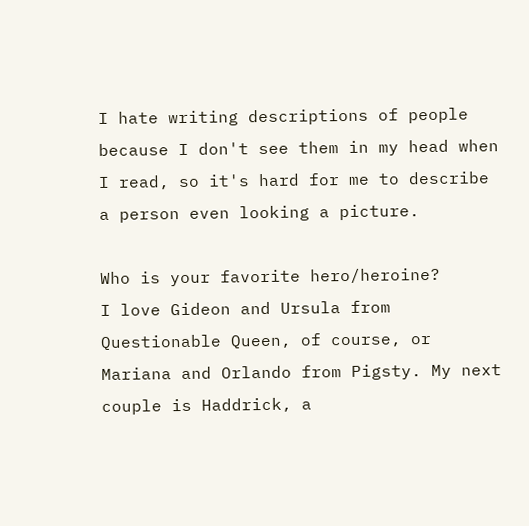I hate writing descriptions of people because I don't see them in my head when I read, so it's hard for me to describe a person even looking a picture.

Who is your favorite hero/heroine?
I love Gideon and Ursula from Questionable Queen, of course, or Mariana and Orlando from Pigsty. My next couple is Haddrick, a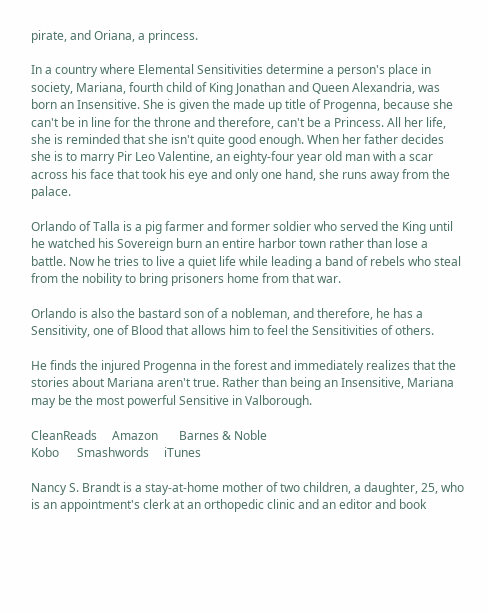pirate, and Oriana, a princess.

In a country where Elemental Sensitivities determine a person's place in society, Mariana, fourth child of King Jonathan and Queen Alexandria, was born an Insensitive. She is given the made up title of Progenna, because she can't be in line for the throne and therefore, can't be a Princess. All her life, she is reminded that she isn't quite good enough. When her father decides she is to marry Pir Leo Valentine, an eighty-four year old man with a scar across his face that took his eye and only one hand, she runs away from the palace.

Orlando of Talla is a pig farmer and former soldier who served the King until he watched his Sovereign burn an entire harbor town rather than lose a battle. Now he tries to live a quiet life while leading a band of rebels who steal from the nobility to bring prisoners home from that war.

Orlando is also the bastard son of a nobleman, and therefore, he has a Sensitivity, one of Blood that allows him to feel the Sensitivities of others.

He finds the injured Progenna in the forest and immediately realizes that the stories about Mariana aren't true. Rather than being an Insensitive, Mariana may be the most powerful Sensitive in Valborough.

CleanReads     Amazon       Barnes & Noble
Kobo      Smashwords     iTunes

Nancy S. Brandt is a stay-at-home mother of two children, a daughter, 25, who is an appointment's clerk at an orthopedic clinic and an editor and book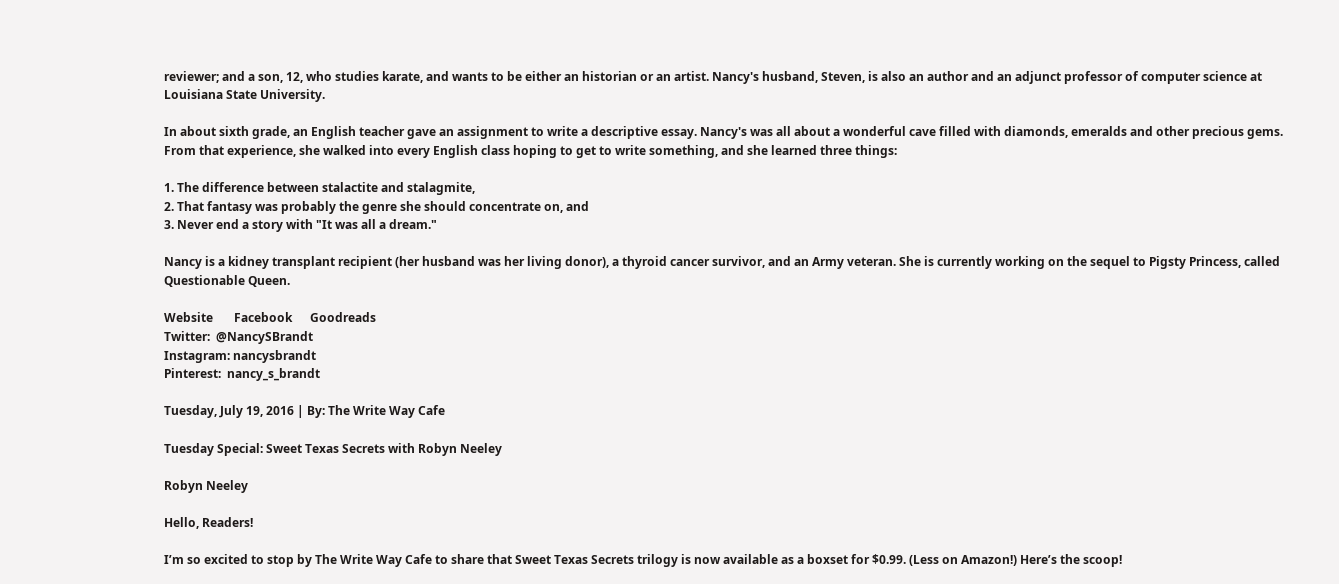reviewer; and a son, 12, who studies karate, and wants to be either an historian or an artist. Nancy's husband, Steven, is also an author and an adjunct professor of computer science at Louisiana State University.

In about sixth grade, an English teacher gave an assignment to write a descriptive essay. Nancy's was all about a wonderful cave filled with diamonds, emeralds and other precious gems. From that experience, she walked into every English class hoping to get to write something, and she learned three things:

1. The difference between stalactite and stalagmite,
2. That fantasy was probably the genre she should concentrate on, and
3. Never end a story with "It was all a dream."

Nancy is a kidney transplant recipient (her husband was her living donor), a thyroid cancer survivor, and an Army veteran. She is currently working on the sequel to Pigsty Princess, called Questionable Queen.

Website       Facebook      Goodreads
Twitter:  @NancySBrandt
Instagram: nancysbrandt
Pinterest:  nancy_s_brandt

Tuesday, July 19, 2016 | By: The Write Way Cafe

Tuesday Special: Sweet Texas Secrets with Robyn Neeley

Robyn Neeley

Hello, Readers!

I’m so excited to stop by The Write Way Cafe to share that Sweet Texas Secrets trilogy is now available as a boxset for $0.99. (Less on Amazon!) Here’s the scoop!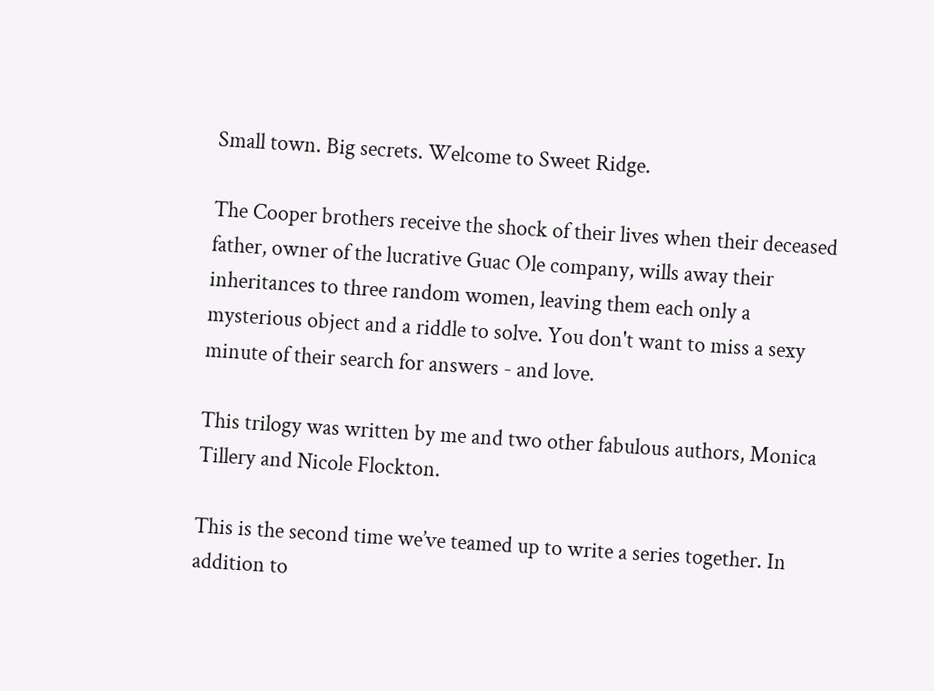Small town. Big secrets. Welcome to Sweet Ridge.

The Cooper brothers receive the shock of their lives when their deceased father, owner of the lucrative Guac Ole company, wills away their inheritances to three random women, leaving them each only a mysterious object and a riddle to solve. You don't want to miss a sexy minute of their search for answers - and love.

This trilogy was written by me and two other fabulous authors, Monica Tillery and Nicole Flockton.

This is the second time we’ve teamed up to write a series together. In addition to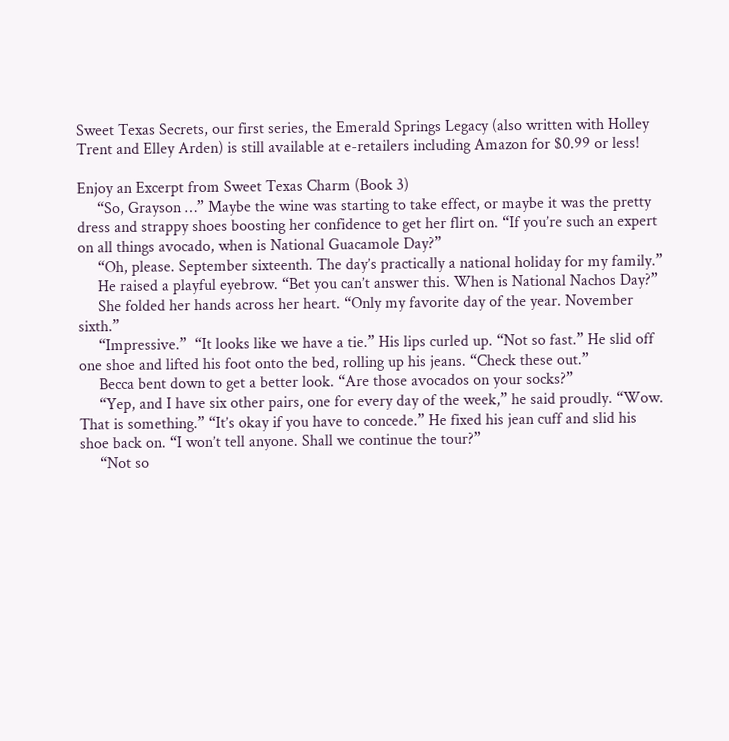Sweet Texas Secrets, our first series, the Emerald Springs Legacy (also written with Holley Trent and Elley Arden) is still available at e-retailers including Amazon for $0.99 or less!

Enjoy an Excerpt from Sweet Texas Charm (Book 3)
     “So, Grayson …” Maybe the wine was starting to take effect, or maybe it was the pretty dress and strappy shoes boosting her confidence to get her flirt on. “If you’re such an expert on all things avocado, when is National Guacamole Day?”
     “Oh, please. September sixteenth. The day’s practically a national holiday for my family.”
     He raised a playful eyebrow. “Bet you can’t answer this. When is National Nachos Day?”
     She folded her hands across her heart. “Only my favorite day of the year. November sixth.”
     “Impressive.”  “It looks like we have a tie.” His lips curled up. “Not so fast.” He slid off one shoe and lifted his foot onto the bed, rolling up his jeans. “Check these out.”
     Becca bent down to get a better look. “Are those avocados on your socks?”
     “Yep, and I have six other pairs, one for every day of the week,” he said proudly. “Wow. That is something.” “It’s okay if you have to concede.” He fixed his jean cuff and slid his shoe back on. “I won’t tell anyone. Shall we continue the tour?”
     “Not so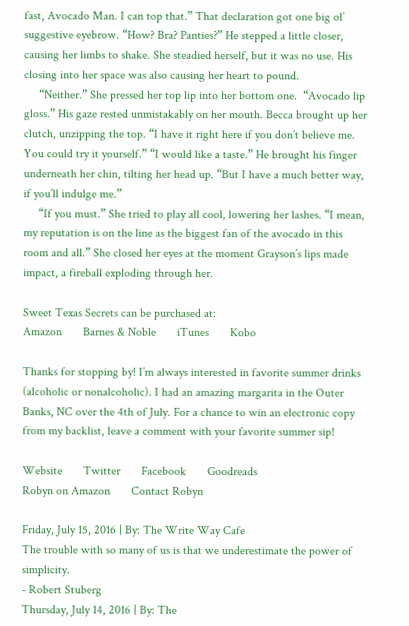fast, Avocado Man. I can top that.” That declaration got one big ol’ suggestive eyebrow. “How? Bra? Panties?” He stepped a little closer, causing her limbs to shake. She steadied herself, but it was no use. His closing into her space was also causing her heart to pound.
     “Neither.” She pressed her top lip into her bottom one.  “Avocado lip gloss.” His gaze rested unmistakably on her mouth. Becca brought up her clutch, unzipping the top. “I have it right here if you don’t believe me. You could try it yourself.” “I would like a taste.” He brought his finger underneath her chin, tilting her head up. “But I have a much better way, if you’ll indulge me.”
     “If you must.” She tried to play all cool, lowering her lashes. “I mean, my reputation is on the line as the biggest fan of the avocado in this room and all.” She closed her eyes at the moment Grayson’s lips made impact, a fireball exploding through her.

Sweet Texas Secrets can be purchased at:
Amazon       Barnes & Noble       iTunes       Kobo

Thanks for stopping by! I’m always interested in favorite summer drinks (alcoholic or nonalcoholic). I had an amazing margarita in the Outer Banks, NC over the 4th of July. For a chance to win an electronic copy from my backlist, leave a comment with your favorite summer sip!

Website       Twitter       Facebook       Goodreads
Robyn on Amazon       Contact Robyn

Friday, July 15, 2016 | By: The Write Way Cafe
The trouble with so many of us is that we underestimate the power of simplicity.
- Robert Stuberg
Thursday, July 14, 2016 | By: The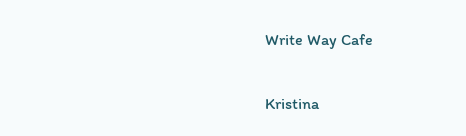Write Way Cafe

Kristina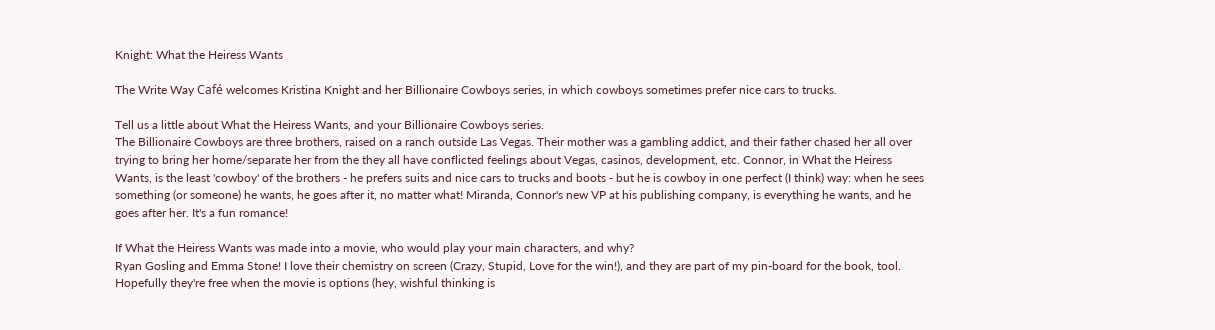Knight: What the Heiress Wants

The Write Way Café welcomes Kristina Knight and her Billionaire Cowboys series, in which cowboys sometimes prefer nice cars to trucks.

Tell us a little about What the Heiress Wants, and your Billionaire Cowboys series.
The Billionaire Cowboys are three brothers, raised on a ranch outside Las Vegas. Their mother was a gambling addict, and their father chased her all over trying to bring her home/separate her from the they all have conflicted feelings about Vegas, casinos, development, etc. Connor, in What the Heiress Wants, is the least 'cowboy' of the brothers - he prefers suits and nice cars to trucks and boots - but he is cowboy in one perfect (I think) way: when he sees something (or someone) he wants, he goes after it, no matter what! Miranda, Connor's new VP at his publishing company, is everything he wants, and he goes after her. It's a fun romance!

If What the Heiress Wants was made into a movie, who would play your main characters, and why?
Ryan Gosling and Emma Stone! I love their chemistry on screen (Crazy, Stupid, Love for the win!), and they are part of my pin-board for the book, tool. Hopefully they're free when the movie is options (hey, wishful thinking is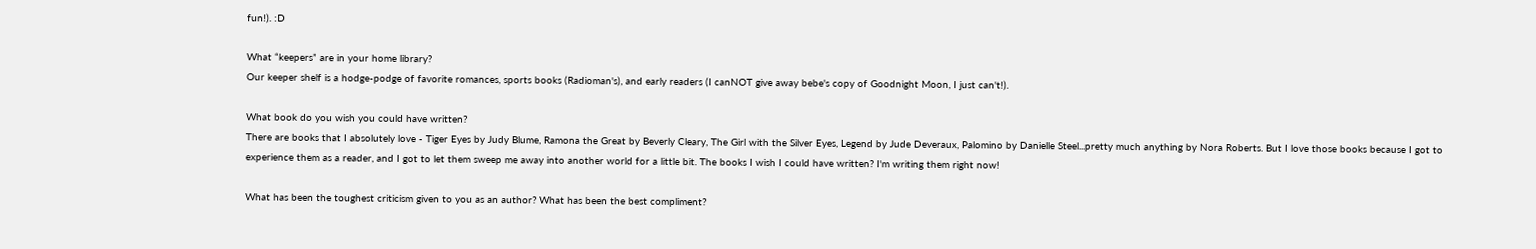fun!). :D

What “keepers” are in your home library?
Our keeper shelf is a hodge-podge of favorite romances, sports books (Radioman's), and early readers (I canNOT give away bebe's copy of Goodnight Moon, I just can't!).

What book do you wish you could have written?
There are books that I absolutely love - Tiger Eyes by Judy Blume, Ramona the Great by Beverly Cleary, The Girl with the Silver Eyes, Legend by Jude Deveraux, Palomino by Danielle Steel...pretty much anything by Nora Roberts. But I love those books because I got to experience them as a reader, and I got to let them sweep me away into another world for a little bit. The books I wish I could have written? I'm writing them right now!

What has been the toughest criticism given to you as an author? What has been the best compliment?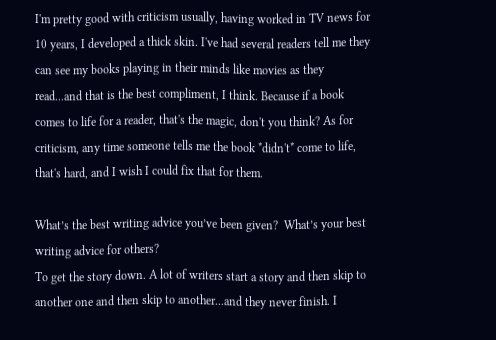I'm pretty good with criticism usually, having worked in TV news for 10 years, I developed a thick skin. I've had several readers tell me they can see my books playing in their minds like movies as they read...and that is the best compliment, I think. Because if a book comes to life for a reader, that's the magic, don't you think? As for criticism, any time someone tells me the book *didn't* come to life, that's hard, and I wish I could fix that for them.

What’s the best writing advice you’ve been given?  What’s your best writing advice for others?
To get the story down. A lot of writers start a story and then skip to another one and then skip to another...and they never finish. I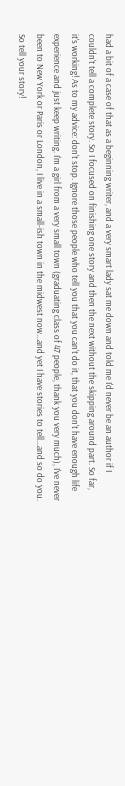had a bit of a case of that as a beginning writer, and a very smart lady sat me down and told me I'd never be an author if I couldn't tell a complete story. So I focused on finishing one story and then the next without the skipping around part. So far, it's working! As to my advice: don't stop. Ignore those people who tell you that you can't do it, that you don't have enough life experience and just keep writing. I'm a girl from a very small town (graduating class of 47 people, thank you very much), I've never been to New York or Paris or London, I live in a small-ish town in the midwest now...and yet I have stories to tell...and so do you. So tell your story!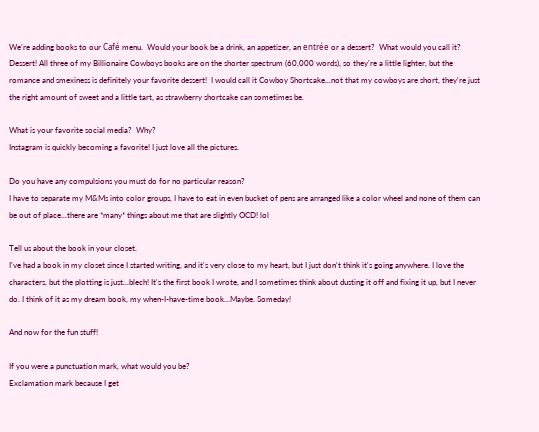We’re adding books to our Café menu.  Would your book be a drink, an appetizer, an entrée or a dessert?  What would you call it?
Dessert! All three of my Billionaire Cowboys books are on the shorter spectrum (60,000 words), so they're a little lighter, but the romance and smexiness is definitely your favorite dessert!  I would call it Cowboy Shortcake...not that my cowboys are short, they're just the right amount of sweet and a little tart, as strawberry shortcake can sometimes be.

What is your favorite social media?  Why?
Instagram is quickly becoming a favorite! I just love all the pictures.

Do you have any compulsions you must do for no particular reason?
I have to separate my M&Ms into color groups, I have to eat in even bucket of pens are arranged like a color wheel and none of them can be out of place...there are *many* things about me that are slightly OCD! lol

Tell us about the book in your closet.
I've had a book in my closet since I started writing, and it's very close to my heart, but I just don't think it's going anywhere. I love the characters, but the plotting is just...blech! It's the first book I wrote, and I sometimes think about dusting it off and fixing it up, but I never do. I think of it as my dream book, my when-I-have-time book...Maybe. Someday!

And now for the fun stuff!

If you were a punctuation mark, what would you be?
Exclamation mark because I get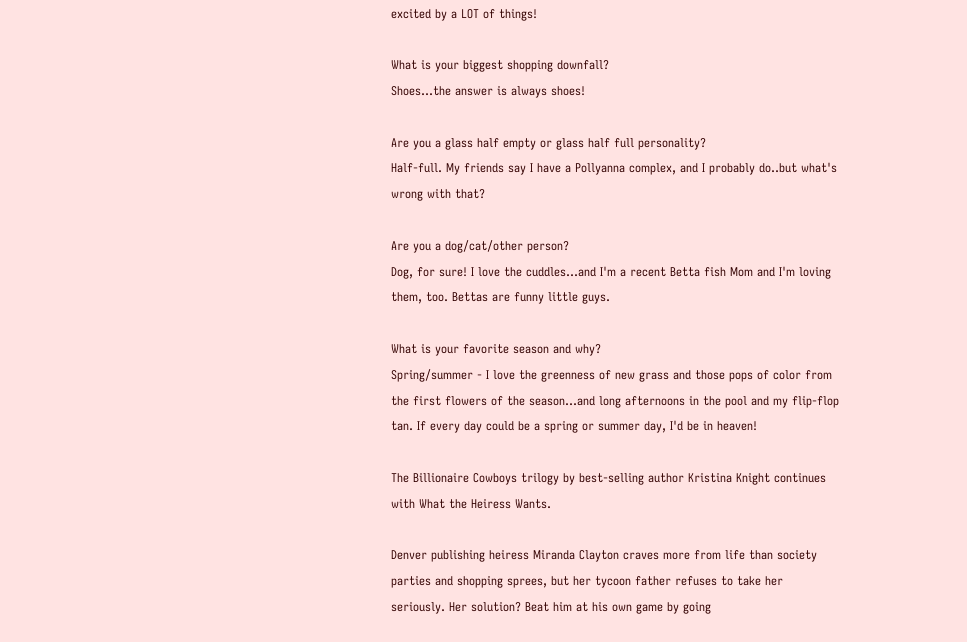excited by a LOT of things!

What is your biggest shopping downfall?
Shoes...the answer is always shoes!

Are you a glass half empty or glass half full personality?
Half-full. My friends say I have a Pollyanna complex, and I probably do..but what's wrong with that?

Are you a dog/cat/other person?
Dog, for sure! I love the cuddles...and I'm a recent Betta fish Mom and I'm loving them, too. Bettas are funny little guys.

What is your favorite season and why?
Spring/summer - I love the greenness of new grass and those pops of color from the first flowers of the season...and long afternoons in the pool and my flip-flop tan. If every day could be a spring or summer day, I'd be in heaven!

The Billionaire Cowboys trilogy by best-selling author Kristina Knight continues with What the Heiress Wants.

Denver publishing heiress Miranda Clayton craves more from life than society parties and shopping sprees, but her tycoon father refuses to take her seriously. Her solution? Beat him at his own game by going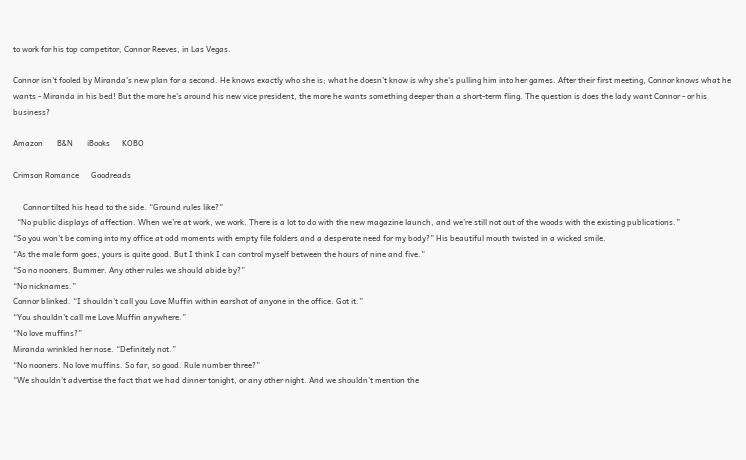to work for his top competitor, Connor Reeves, in Las Vegas.

Connor isn't fooled by Miranda's new plan for a second. He knows exactly who she is; what he doesn't know is why she's pulling him into her games. After their first meeting, Connor knows what he wants - Miranda in his bed! But the more he's around his new vice president, the more he wants something deeper than a short-term fling. The question is does the lady want Connor - or his business?

Amazon       B&N       iBooks      KOBO

Crimson Romance      Goodreads

     Connor tilted his head to the side. “Ground rules like?”
  “No public displays of affection. When we’re at work, we work. There is a lot to do with the new magazine launch, and we’re still not out of the woods with the existing publications.”
“So you won’t be coming into my office at odd moments with empty file folders and a desperate need for my body?” His beautiful mouth twisted in a wicked smile.
“As the male form goes, yours is quite good. But I think I can control myself between the hours of nine and five.”
“So no nooners. Bummer. Any other rules we should abide by?”
“No nicknames.”
Connor blinked. “I shouldn’t call you Love Muffin within earshot of anyone in the office. Got it.”
“You shouldn’t call me Love Muffin anywhere.”
“No love muffins?”
Miranda wrinkled her nose. “Definitely not.”
“No nooners. No love muffins. So far, so good. Rule number three?”
“We shouldn’t advertise the fact that we had dinner tonight, or any other night. And we shouldn’t mention the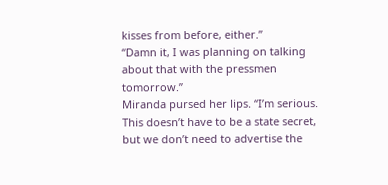kisses from before, either.”
“Damn it, I was planning on talking about that with the pressmen tomorrow.”
Miranda pursed her lips. “I’m serious. This doesn’t have to be a state secret, but we don’t need to advertise the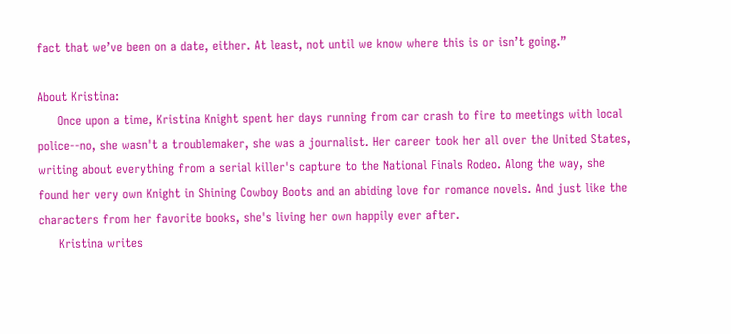fact that we’ve been on a date, either. At least, not until we know where this is or isn’t going.”

About Kristina:
     Once upon a time, Kristina Knight spent her days running from car crash to fire to meetings with local police--no, she wasn't a troublemaker, she was a journalist. Her career took her all over the United States, writing about everything from a serial killer's capture to the National Finals Rodeo. Along the way, she found her very own Knight in Shining Cowboy Boots and an abiding love for romance novels. And just like the characters from her favorite books, she's living her own happily ever after.
     Kristina writes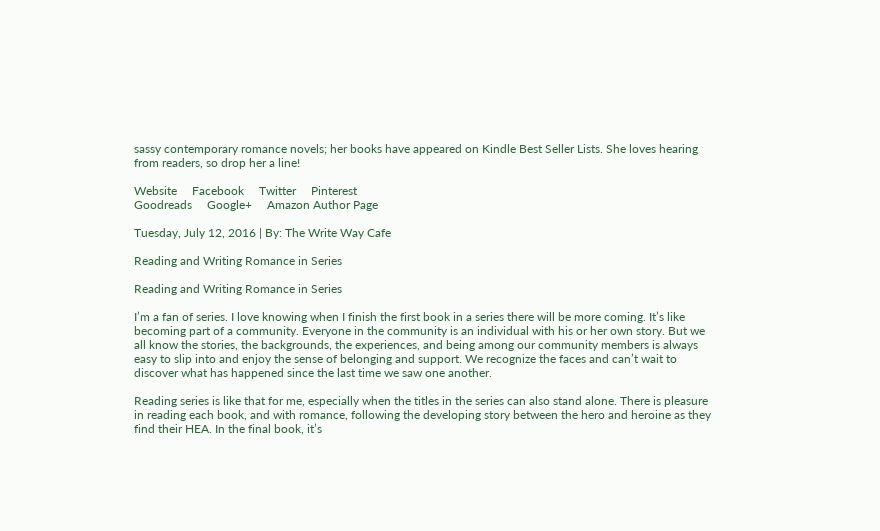sassy contemporary romance novels; her books have appeared on Kindle Best Seller Lists. She loves hearing from readers, so drop her a line!

Website     Facebook     Twitter     Pinterest
Goodreads     Google+     Amazon Author Page

Tuesday, July 12, 2016 | By: The Write Way Cafe

Reading and Writing Romance in Series

Reading and Writing Romance in Series

I’m a fan of series. I love knowing when I finish the first book in a series there will be more coming. It’s like becoming part of a community. Everyone in the community is an individual with his or her own story. But we all know the stories, the backgrounds, the experiences, and being among our community members is always easy to slip into and enjoy the sense of belonging and support. We recognize the faces and can’t wait to discover what has happened since the last time we saw one another.

Reading series is like that for me, especially when the titles in the series can also stand alone. There is pleasure in reading each book, and with romance, following the developing story between the hero and heroine as they find their HEA. In the final book, it’s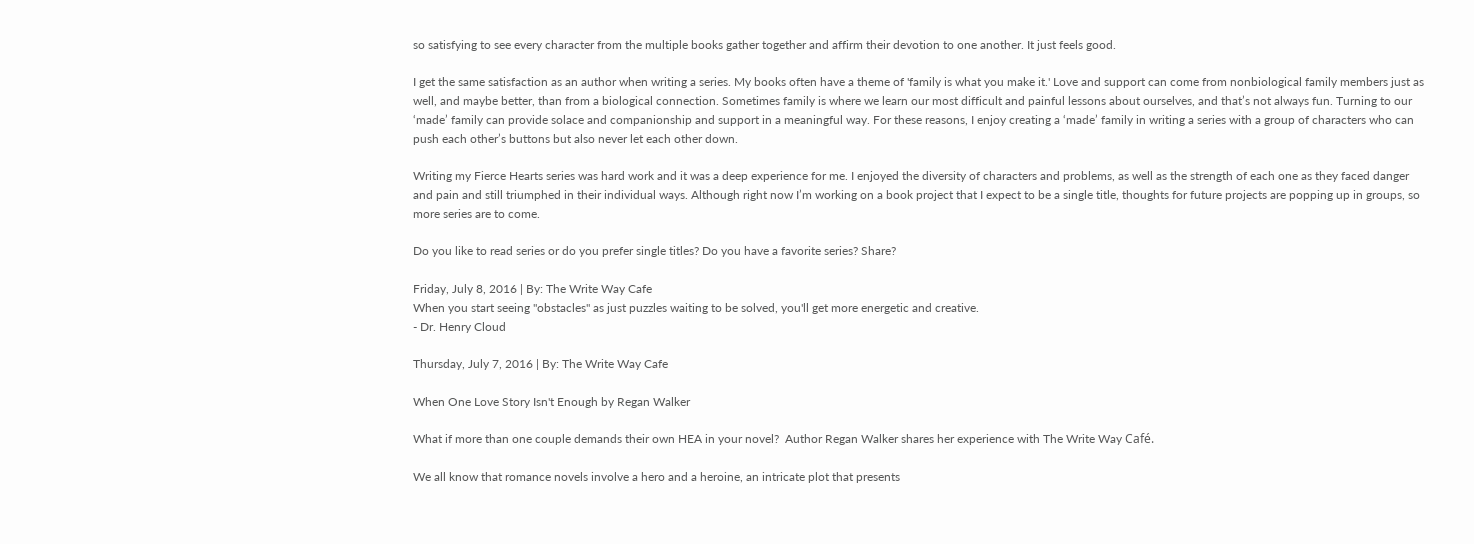so satisfying to see every character from the multiple books gather together and affirm their devotion to one another. It just feels good.

I get the same satisfaction as an author when writing a series. My books often have a theme of 'family is what you make it.' Love and support can come from nonbiological family members just as well, and maybe better, than from a biological connection. Sometimes family is where we learn our most difficult and painful lessons about ourselves, and that’s not always fun. Turning to our ‘made’ family can provide solace and companionship and support in a meaningful way. For these reasons, I enjoy creating a ‘made’ family in writing a series with a group of characters who can push each other’s buttons but also never let each other down.

Writing my Fierce Hearts series was hard work and it was a deep experience for me. I enjoyed the diversity of characters and problems, as well as the strength of each one as they faced danger and pain and still triumphed in their individual ways. Although right now I’m working on a book project that I expect to be a single title, thoughts for future projects are popping up in groups, so more series are to come.

Do you like to read series or do you prefer single titles? Do you have a favorite series? Share?

Friday, July 8, 2016 | By: The Write Way Cafe
When you start seeing "obstacles" as just puzzles waiting to be solved, you'll get more energetic and creative.
- Dr. Henry Cloud

Thursday, July 7, 2016 | By: The Write Way Cafe

When One Love Story Isn't Enough by Regan Walker

What if more than one couple demands their own HEA in your novel?  Author Regan Walker shares her experience with The Write Way Café.

We all know that romance novels involve a hero and a heroine, an intricate plot that presents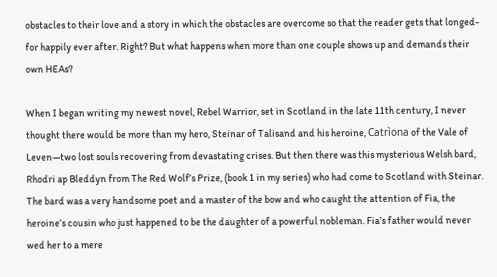obstacles to their love and a story in which the obstacles are overcome so that the reader gets that longed-for happily ever after. Right? But what happens when more than one couple shows up and demands their own HEAs?

When I began writing my newest novel, Rebel Warrior, set in Scotland in the late 11th century, I never thought there would be more than my hero, Steinar of Talisand and his heroine, Catrìona of the Vale of Leven—two lost souls recovering from devastating crises. But then there was this mysterious Welsh bard, Rhodri ap Bleddyn from The Red Wolf’s Prize, (book 1 in my series) who had come to Scotland with Steinar. The bard was a very handsome poet and a master of the bow and who caught the attention of Fia, the heroine’s cousin who just happened to be the daughter of a powerful nobleman. Fia’s father would never wed her to a mere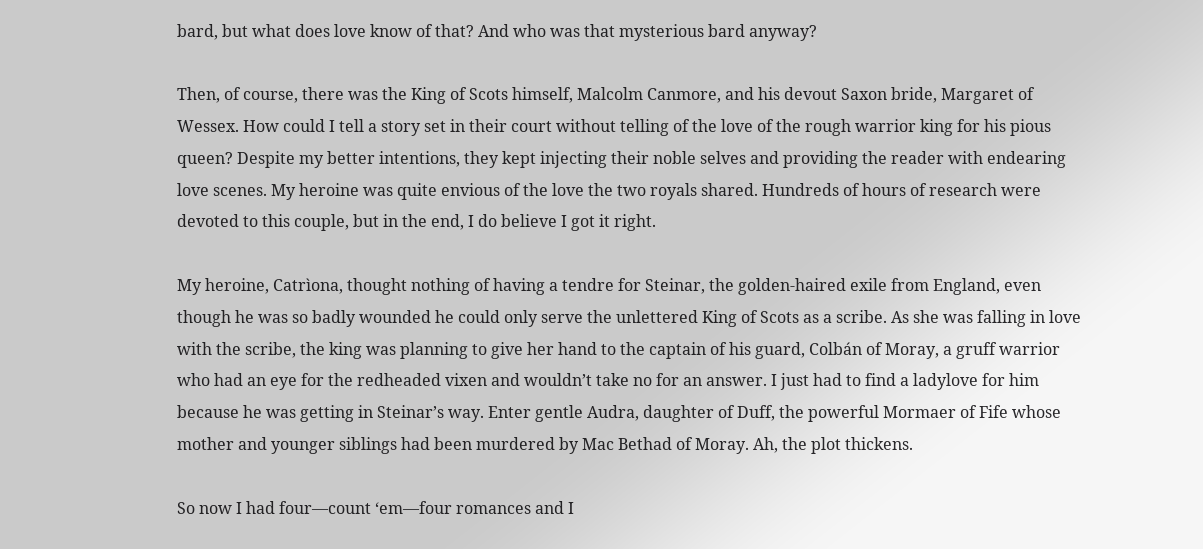bard, but what does love know of that? And who was that mysterious bard anyway?

Then, of course, there was the King of Scots himself, Malcolm Canmore, and his devout Saxon bride, Margaret of Wessex. How could I tell a story set in their court without telling of the love of the rough warrior king for his pious queen? Despite my better intentions, they kept injecting their noble selves and providing the reader with endearing love scenes. My heroine was quite envious of the love the two royals shared. Hundreds of hours of research were devoted to this couple, but in the end, I do believe I got it right.

My heroine, Catrìona, thought nothing of having a tendre for Steinar, the golden-haired exile from England, even though he was so badly wounded he could only serve the unlettered King of Scots as a scribe. As she was falling in love with the scribe, the king was planning to give her hand to the captain of his guard, Colbán of Moray, a gruff warrior who had an eye for the redheaded vixen and wouldn’t take no for an answer. I just had to find a ladylove for him because he was getting in Steinar’s way. Enter gentle Audra, daughter of Duff, the powerful Mormaer of Fife whose mother and younger siblings had been murdered by Mac Bethad of Moray. Ah, the plot thickens.

So now I had four—count ‘em—four romances and I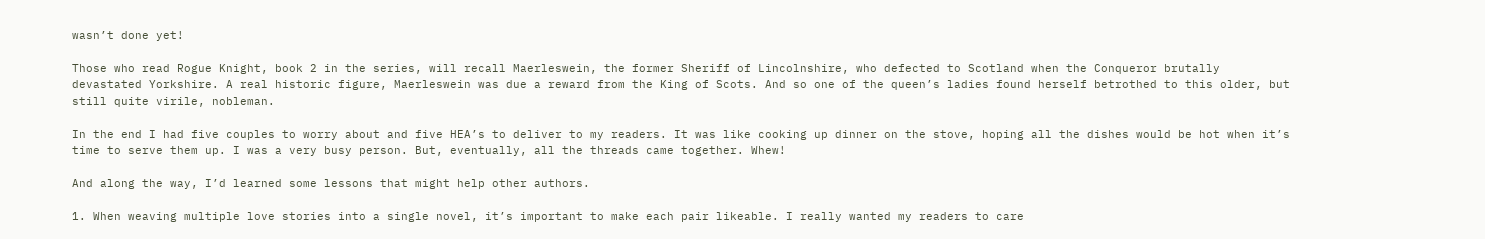wasn’t done yet!

Those who read Rogue Knight, book 2 in the series, will recall Maerleswein, the former Sheriff of Lincolnshire, who defected to Scotland when the Conqueror brutally devastated Yorkshire. A real historic figure, Maerleswein was due a reward from the King of Scots. And so one of the queen’s ladies found herself betrothed to this older, but still quite virile, nobleman.

In the end I had five couples to worry about and five HEA’s to deliver to my readers. It was like cooking up dinner on the stove, hoping all the dishes would be hot when it’s time to serve them up. I was a very busy person. But, eventually, all the threads came together. Whew!

And along the way, I’d learned some lessons that might help other authors.

1. When weaving multiple love stories into a single novel, it’s important to make each pair likeable. I really wanted my readers to care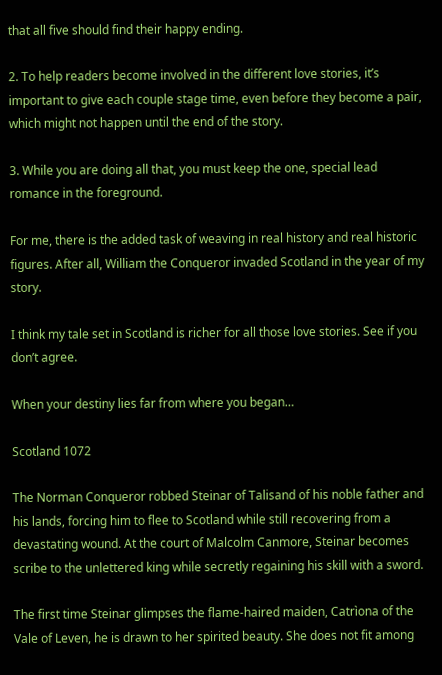that all five should find their happy ending.

2. To help readers become involved in the different love stories, it’s important to give each couple stage time, even before they become a pair, which might not happen until the end of the story.

3. While you are doing all that, you must keep the one, special lead romance in the foreground.

For me, there is the added task of weaving in real history and real historic figures. After all, William the Conqueror invaded Scotland in the year of my story.

I think my tale set in Scotland is richer for all those love stories. See if you don’t agree.

When your destiny lies far from where you began…

Scotland 1072

The Norman Conqueror robbed Steinar of Talisand of his noble father and his lands, forcing him to flee to Scotland while still recovering from a devastating wound. At the court of Malcolm Canmore, Steinar becomes scribe to the unlettered king while secretly regaining his skill with a sword.

The first time Steinar glimpses the flame-haired maiden, Catrìona of the Vale of Leven, he is drawn to her spirited beauty. She does not fit among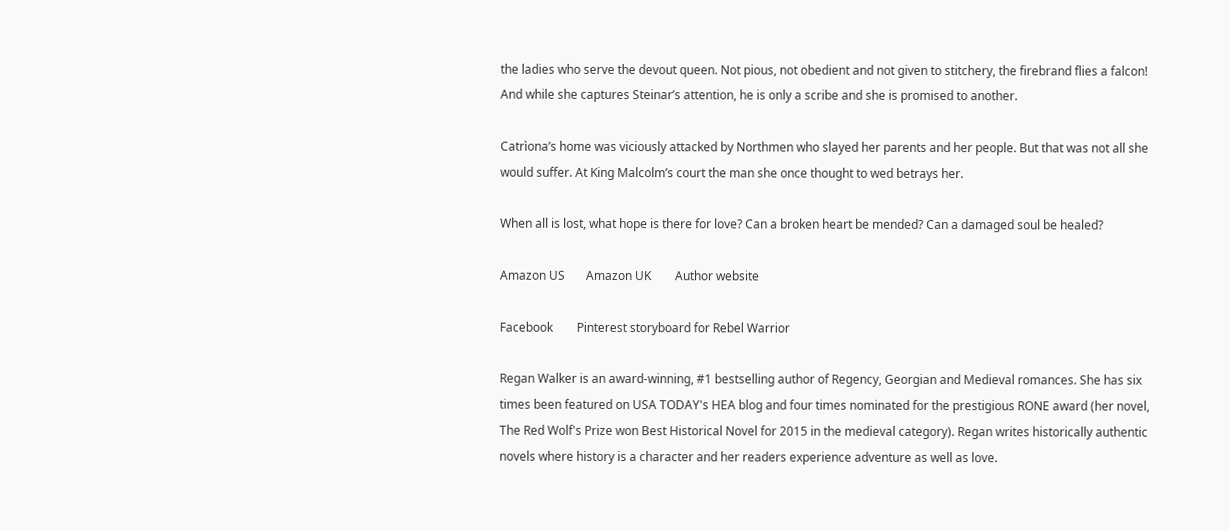the ladies who serve the devout queen. Not pious, not obedient and not given to stitchery, the firebrand flies a falcon! And while she captures Steinar’s attention, he is only a scribe and she is promised to another.

Catrìona’s home was viciously attacked by Northmen who slayed her parents and her people. But that was not all she would suffer. At King Malcolm’s court the man she once thought to wed betrays her.

When all is lost, what hope is there for love? Can a broken heart be mended? Can a damaged soul be healed?

Amazon US       Amazon UK        Author website

Facebook        Pinterest storyboard for Rebel Warrior

Regan Walker is an award-winning, #1 bestselling author of Regency, Georgian and Medieval romances. She has six times been featured on USA TODAY's HEA blog and four times nominated for the prestigious RONE award (her novel, The Red Wolf's Prize won Best Historical Novel for 2015 in the medieval category). Regan writes historically authentic novels where history is a character and her readers experience adventure as well as love.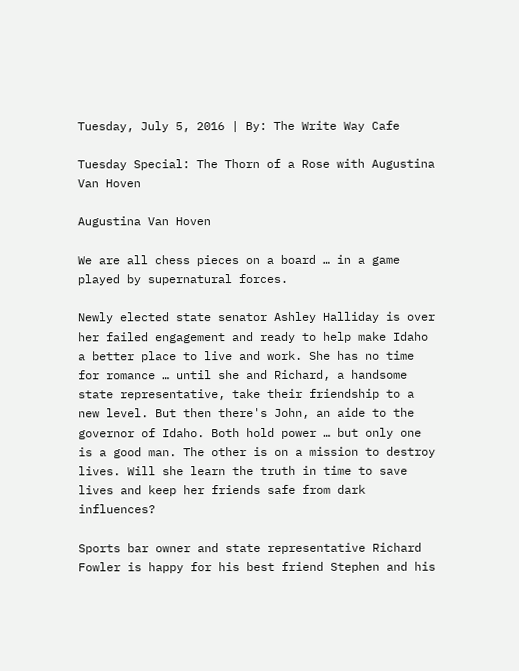Tuesday, July 5, 2016 | By: The Write Way Cafe

Tuesday Special: The Thorn of a Rose with Augustina Van Hoven

Augustina Van Hoven

We are all chess pieces on a board … in a game played by supernatural forces.

Newly elected state senator Ashley Halliday is over her failed engagement and ready to help make Idaho a better place to live and work. She has no time for romance … until she and Richard, a handsome state representative, take their friendship to a new level. But then there's John, an aide to the governor of Idaho. Both hold power … but only one is a good man. The other is on a mission to destroy lives. Will she learn the truth in time to save lives and keep her friends safe from dark influences?

Sports bar owner and state representative Richard Fowler is happy for his best friend Stephen and his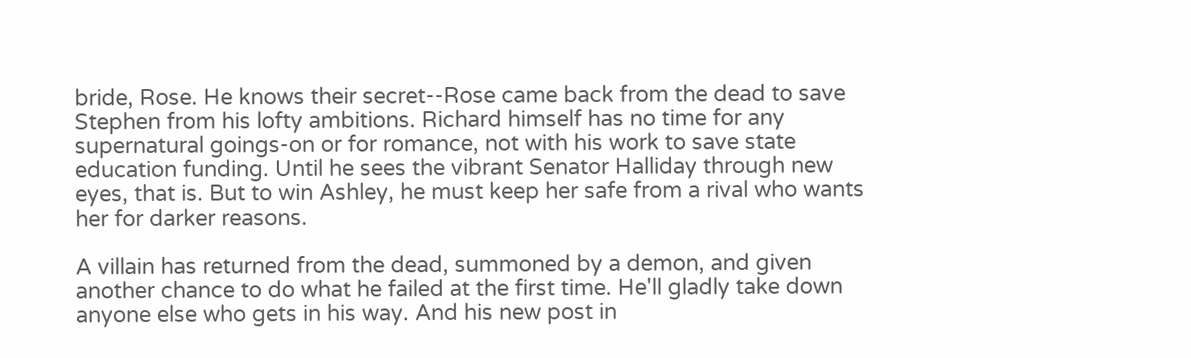bride, Rose. He knows their secret--Rose came back from the dead to save Stephen from his lofty ambitions. Richard himself has no time for any supernatural goings-on or for romance, not with his work to save state education funding. Until he sees the vibrant Senator Halliday through new eyes, that is. But to win Ashley, he must keep her safe from a rival who wants her for darker reasons.

A villain has returned from the dead, summoned by a demon, and given another chance to do what he failed at the first time. He'll gladly take down anyone else who gets in his way. And his new post in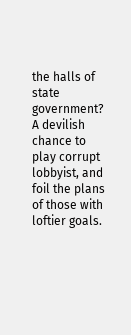the halls of state government? A devilish chance to play corrupt lobbyist, and foil the plans of those with loftier goals.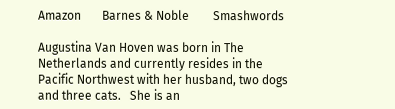Amazon       Barnes & Noble        Smashwords

Augustina Van Hoven was born in The Netherlands and currently resides in the Pacific Northwest with her husband, two dogs and three cats.   She is an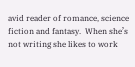avid reader of romance, science fiction and fantasy.  When she’s not writing she likes to work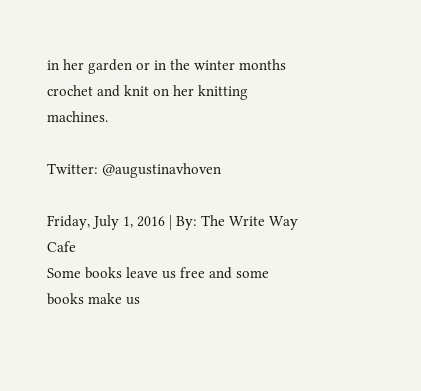in her garden or in the winter months crochet and knit on her knitting machines.

Twitter: @augustinavhoven

Friday, July 1, 2016 | By: The Write Way Cafe
Some books leave us free and some books make us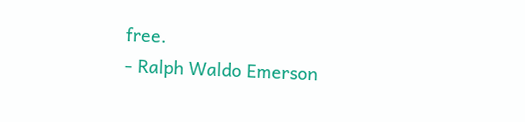free.
- Ralph Waldo Emerson